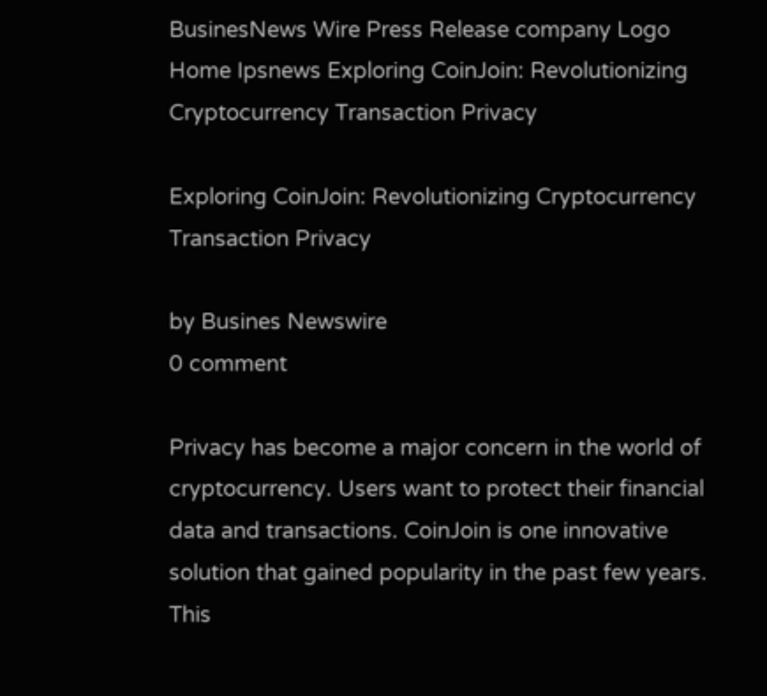BusinesNews Wire Press Release company Logo
Home Ipsnews Exploring CoinJoin: Revolutionizing Cryptocurrency Transaction Privacy

Exploring CoinJoin: Revolutionizing Cryptocurrency Transaction Privacy

by Busines Newswire
0 comment

Privacy has become a major concern in the world of cryptocurrency. Users want to protect their financial data and transactions. CoinJoin is one innovative solution that gained popularity in the past few years. This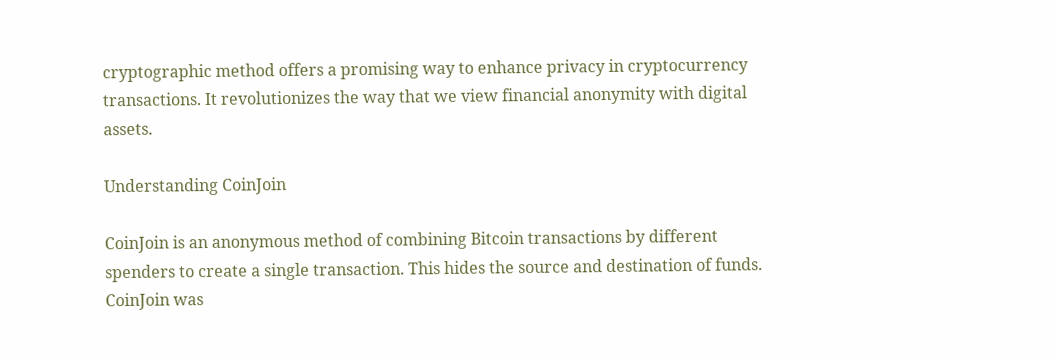cryptographic method offers a promising way to enhance privacy in cryptocurrency transactions. It revolutionizes the way that we view financial anonymity with digital assets.

Understanding CoinJoin

CoinJoin is an anonymous method of combining Bitcoin transactions by different spenders to create a single transaction. This hides the source and destination of funds. CoinJoin was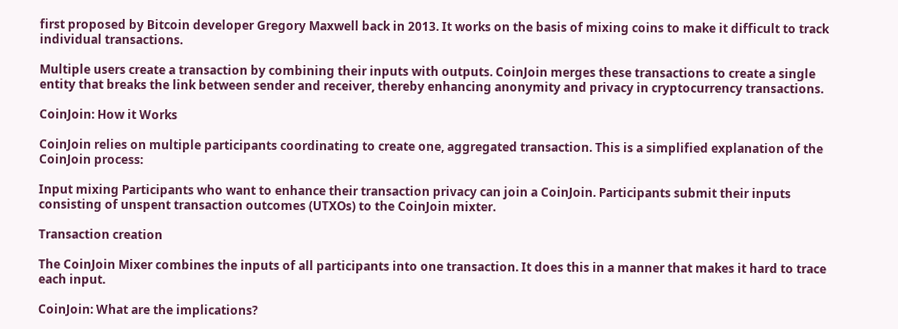first proposed by Bitcoin developer Gregory Maxwell back in 2013. It works on the basis of mixing coins to make it difficult to track individual transactions.

Multiple users create a transaction by combining their inputs with outputs. CoinJoin merges these transactions to create a single entity that breaks the link between sender and receiver, thereby enhancing anonymity and privacy in cryptocurrency transactions.

CoinJoin: How it Works

CoinJoin relies on multiple participants coordinating to create one, aggregated transaction. This is a simplified explanation of the CoinJoin process:

Input mixing Participants who want to enhance their transaction privacy can join a CoinJoin. Participants submit their inputs consisting of unspent transaction outcomes (UTXOs) to the CoinJoin mixter.

Transaction creation

The CoinJoin Mixer combines the inputs of all participants into one transaction. It does this in a manner that makes it hard to trace each input.

CoinJoin: What are the implications?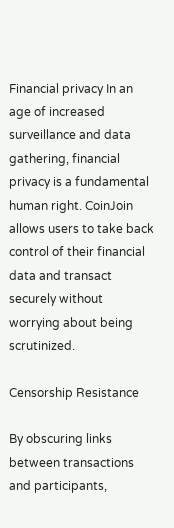Financial privacy In an age of increased surveillance and data gathering, financial privacy is a fundamental human right. CoinJoin allows users to take back control of their financial data and transact securely without worrying about being scrutinized.

Censorship Resistance

By obscuring links between transactions and participants,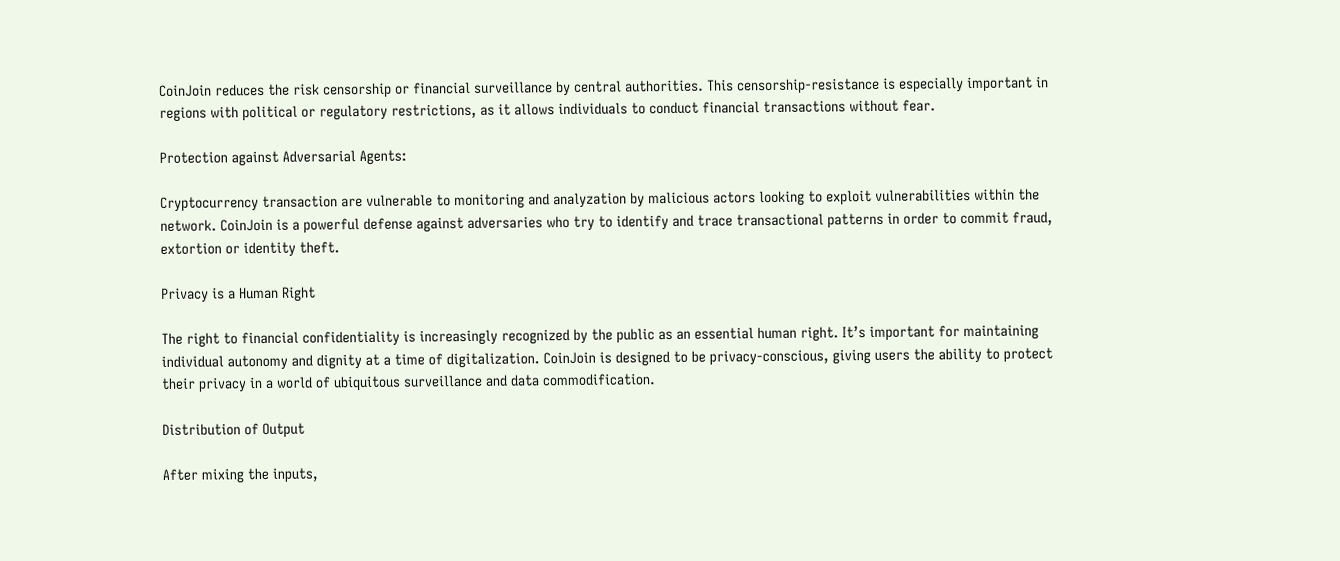CoinJoin reduces the risk censorship or financial surveillance by central authorities. This censorship-resistance is especially important in regions with political or regulatory restrictions, as it allows individuals to conduct financial transactions without fear.

Protection against Adversarial Agents:

Cryptocurrency transaction are vulnerable to monitoring and analyzation by malicious actors looking to exploit vulnerabilities within the network. CoinJoin is a powerful defense against adversaries who try to identify and trace transactional patterns in order to commit fraud, extortion or identity theft.

Privacy is a Human Right

The right to financial confidentiality is increasingly recognized by the public as an essential human right. It’s important for maintaining individual autonomy and dignity at a time of digitalization. CoinJoin is designed to be privacy-conscious, giving users the ability to protect their privacy in a world of ubiquitous surveillance and data commodification.

Distribution of Output

After mixing the inputs,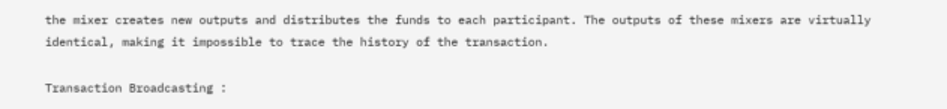the mixer creates new outputs and distributes the funds to each participant. The outputs of these mixers are virtually identical, making it impossible to trace the history of the transaction.

Transaction Broadcasting :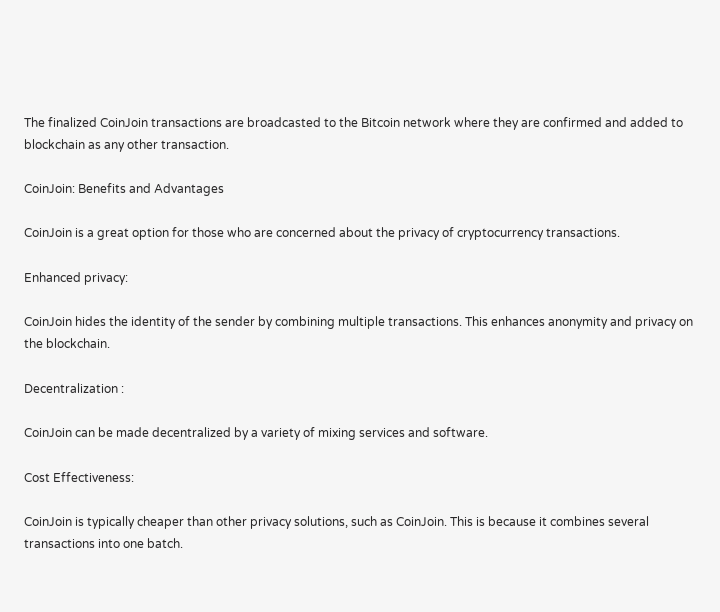The finalized CoinJoin transactions are broadcasted to the Bitcoin network where they are confirmed and added to blockchain as any other transaction.

CoinJoin: Benefits and Advantages

CoinJoin is a great option for those who are concerned about the privacy of cryptocurrency transactions.

Enhanced privacy:

CoinJoin hides the identity of the sender by combining multiple transactions. This enhances anonymity and privacy on the blockchain.

Decentralization :

CoinJoin can be made decentralized by a variety of mixing services and software.

Cost Effectiveness:

CoinJoin is typically cheaper than other privacy solutions, such as CoinJoin. This is because it combines several transactions into one batch.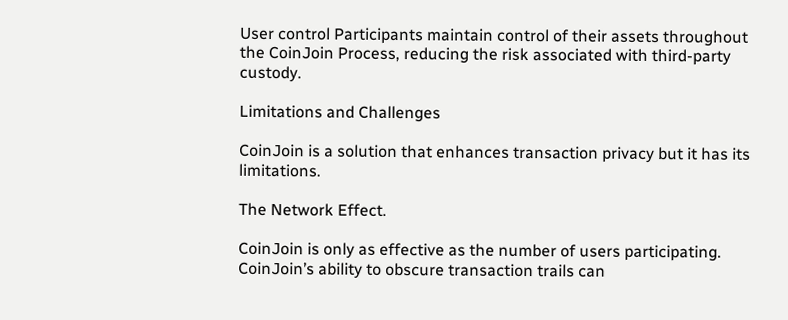User control Participants maintain control of their assets throughout the CoinJoin Process, reducing the risk associated with third-party custody.

Limitations and Challenges

CoinJoin is a solution that enhances transaction privacy but it has its limitations.

The Network Effect.

CoinJoin is only as effective as the number of users participating. CoinJoin’s ability to obscure transaction trails can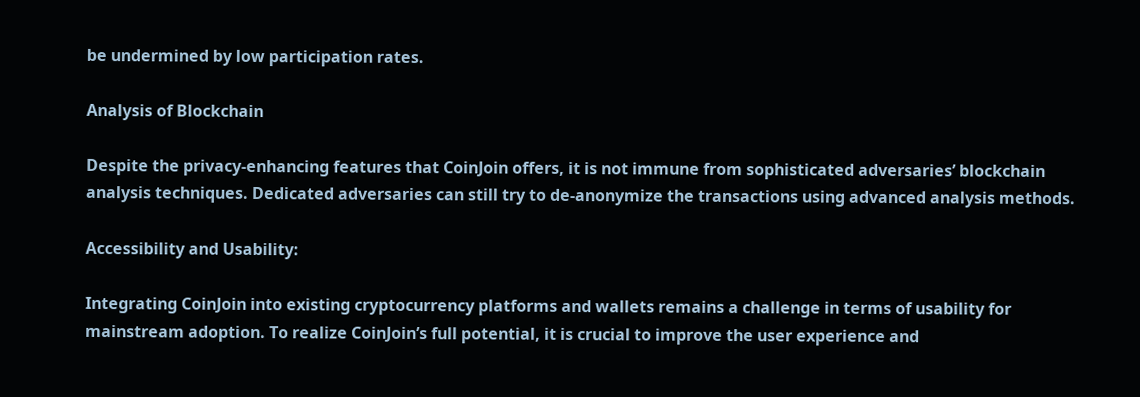be undermined by low participation rates.

Analysis of Blockchain

Despite the privacy-enhancing features that CoinJoin offers, it is not immune from sophisticated adversaries’ blockchain analysis techniques. Dedicated adversaries can still try to de-anonymize the transactions using advanced analysis methods.

Accessibility and Usability:

Integrating CoinJoin into existing cryptocurrency platforms and wallets remains a challenge in terms of usability for mainstream adoption. To realize CoinJoin’s full potential, it is crucial to improve the user experience and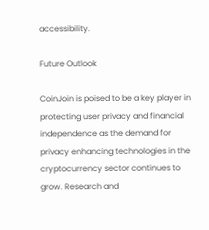accessibility.

Future Outlook

CoinJoin is poised to be a key player in protecting user privacy and financial independence as the demand for privacy enhancing technologies in the cryptocurrency sector continues to grow. Research and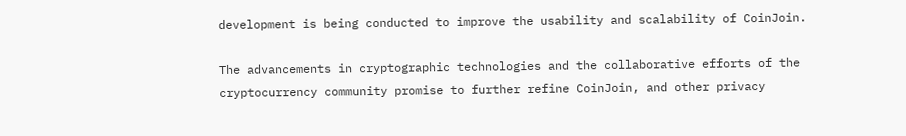development is being conducted to improve the usability and scalability of CoinJoin.

The advancements in cryptographic technologies and the collaborative efforts of the cryptocurrency community promise to further refine CoinJoin, and other privacy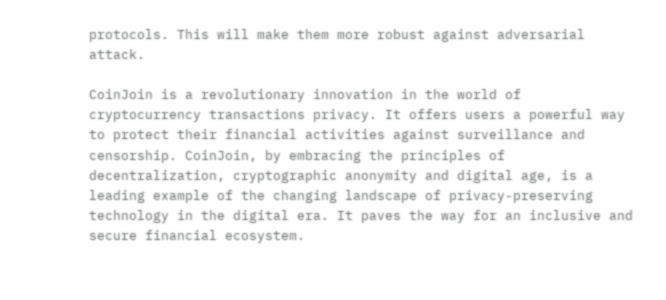protocols. This will make them more robust against adversarial attack.

CoinJoin is a revolutionary innovation in the world of cryptocurrency transactions privacy. It offers users a powerful way to protect their financial activities against surveillance and censorship. CoinJoin, by embracing the principles of decentralization, cryptographic anonymity and digital age, is a leading example of the changing landscape of privacy-preserving technology in the digital era. It paves the way for an inclusive and secure financial ecosystem.